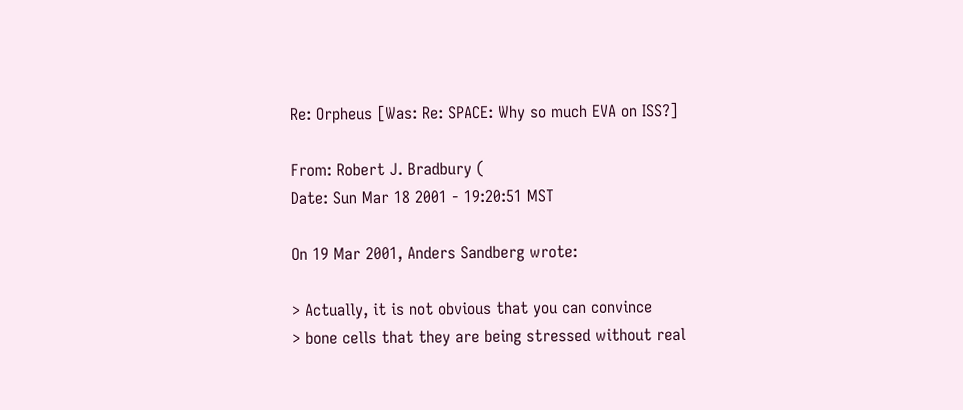Re: Orpheus [Was: Re: SPACE: Why so much EVA on ISS?]

From: Robert J. Bradbury (
Date: Sun Mar 18 2001 - 19:20:51 MST

On 19 Mar 2001, Anders Sandberg wrote:

> Actually, it is not obvious that you can convince
> bone cells that they are being stressed without real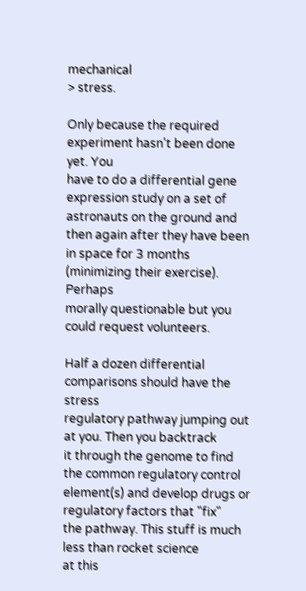mechanical
> stress.

Only because the required experiment hasn't been done yet. You
have to do a differential gene expression study on a set of
astronauts on the ground and then again after they have been
in space for 3 months (minimizing their exercise). Perhaps
morally questionable but you could request volunteers.

Half a dozen differential comparisons should have the stress
regulatory pathway jumping out at you. Then you backtrack
it through the genome to find the common regulatory control
element(s) and develop drugs or regulatory factors that "fix"
the pathway. This stuff is much less than rocket science
at this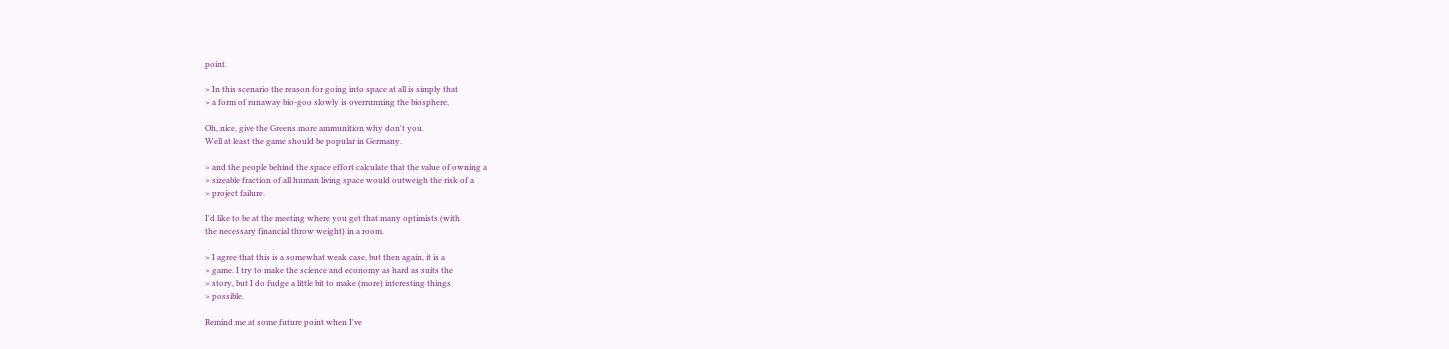point.

> In this scenario the reason for going into space at all is simply that
> a form of runaway bio-goo slowly is overrunning the biosphere,

Oh, nice, give the Greens more ammunition why don't you.
Well at least the game should be popular in Germany.

> and the people behind the space effort calculate that the value of owning a
> sizeable fraction of all human living space would outweigh the risk of a
> project failure.

I'd like to be at the meeting where you get that many optimists (with
the necessary financial throw weight) in a room.

> I agree that this is a somewhat weak case, but then again, it is a
> game. I try to make the science and economy as hard as suits the
> story, but I do fudge a little bit to make (more) interesting things
> possible.

Remind me at some future point when I've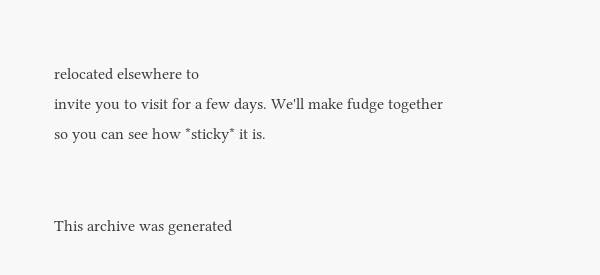relocated elsewhere to
invite you to visit for a few days. We'll make fudge together
so you can see how *sticky* it is.


This archive was generated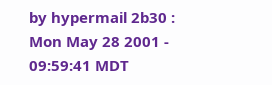by hypermail 2b30 : Mon May 28 2001 - 09:59:41 MDT